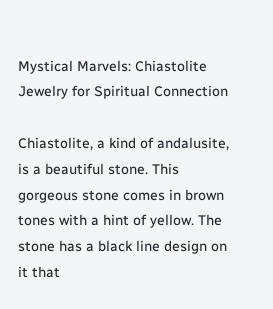Mystical Marvels: Chiastolite Jewelry for Spiritual Connection

Chiastolite, a kind of andalusite, is a beautiful stone. This gorgeous stone comes in brown tones with a hint of yellow. The stone has a black line design on it that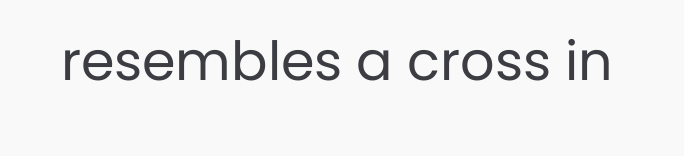resembles a cross in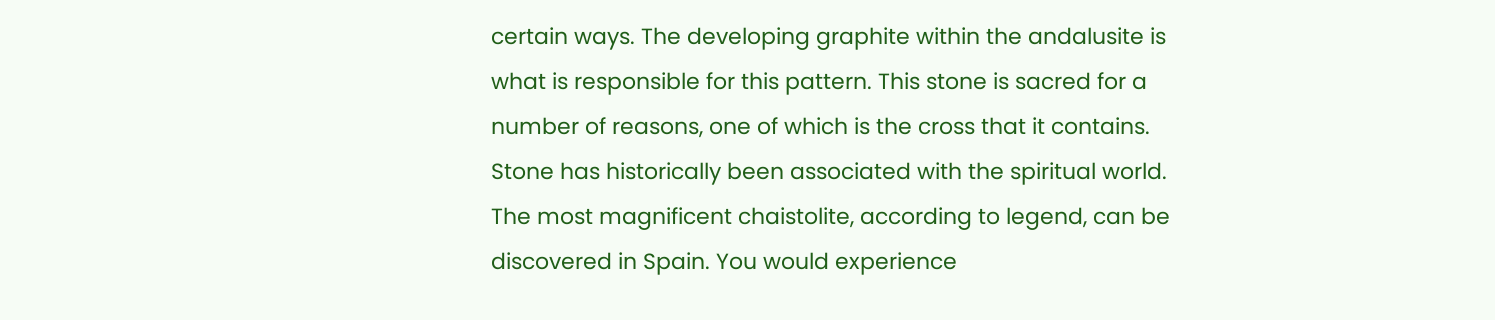certain ways. The developing graphite within the andalusite is what is responsible for this pattern. This stone is sacred for a number of reasons, one of which is the cross that it contains. Stone has historically been associated with the spiritual world. The most magnificent chaistolite, according to legend, can be discovered in Spain. You would experience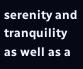serenity and tranquility as well as a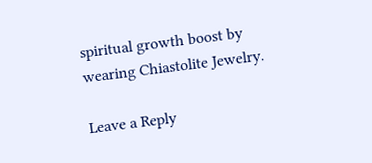spiritual growth boost by wearing Chiastolite Jewelry.

Leave a Reply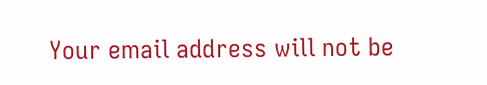Your email address will not be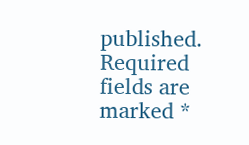published. Required fields are marked *